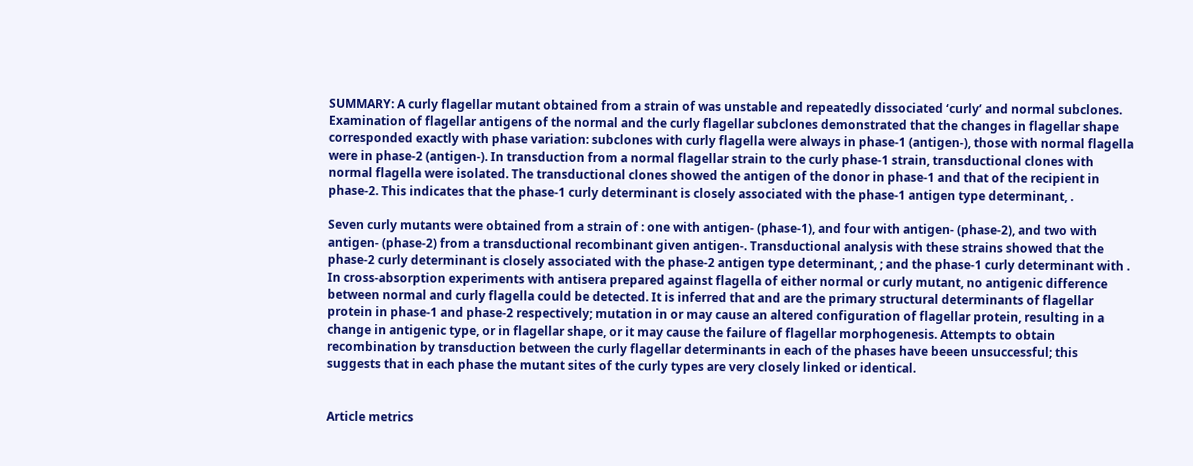SUMMARY: A curly flagellar mutant obtained from a strain of was unstable and repeatedly dissociated ‘curly’ and normal subclones. Examination of flagellar antigens of the normal and the curly flagellar subclones demonstrated that the changes in flagellar shape corresponded exactly with phase variation: subclones with curly flagella were always in phase-1 (antigen-), those with normal flagella were in phase-2 (antigen-). In transduction from a normal flagellar strain to the curly phase-1 strain, transductional clones with normal flagella were isolated. The transductional clones showed the antigen of the donor in phase-1 and that of the recipient in phase-2. This indicates that the phase-1 curly determinant is closely associated with the phase-1 antigen type determinant, .

Seven curly mutants were obtained from a strain of : one with antigen- (phase-1), and four with antigen- (phase-2), and two with antigen- (phase-2) from a transductional recombinant given antigen-. Transductional analysis with these strains showed that the phase-2 curly determinant is closely associated with the phase-2 antigen type determinant, ; and the phase-1 curly determinant with . In cross-absorption experiments with antisera prepared against flagella of either normal or curly mutant, no antigenic difference between normal and curly flagella could be detected. It is inferred that and are the primary structural determinants of flagellar protein in phase-1 and phase-2 respectively; mutation in or may cause an altered configuration of flagellar protein, resulting in a change in antigenic type, or in flagellar shape, or it may cause the failure of flagellar morphogenesis. Attempts to obtain recombination by transduction between the curly flagellar determinants in each of the phases have beeen unsuccessful; this suggests that in each phase the mutant sites of the curly types are very closely linked or identical.


Article metrics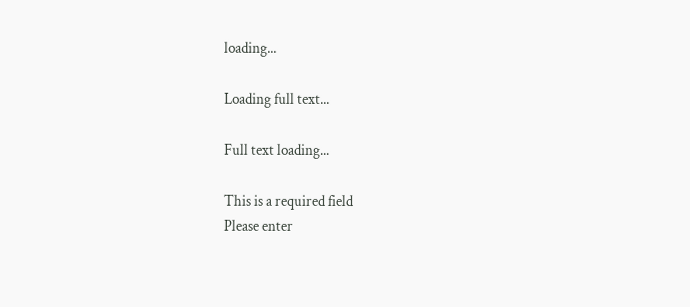loading...

Loading full text...

Full text loading...

This is a required field
Please enter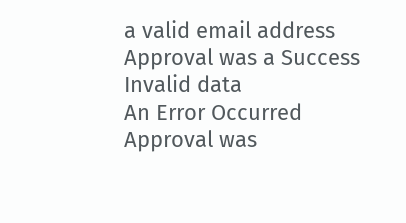a valid email address
Approval was a Success
Invalid data
An Error Occurred
Approval was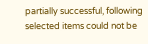partially successful, following selected items could not be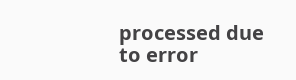processed due to error